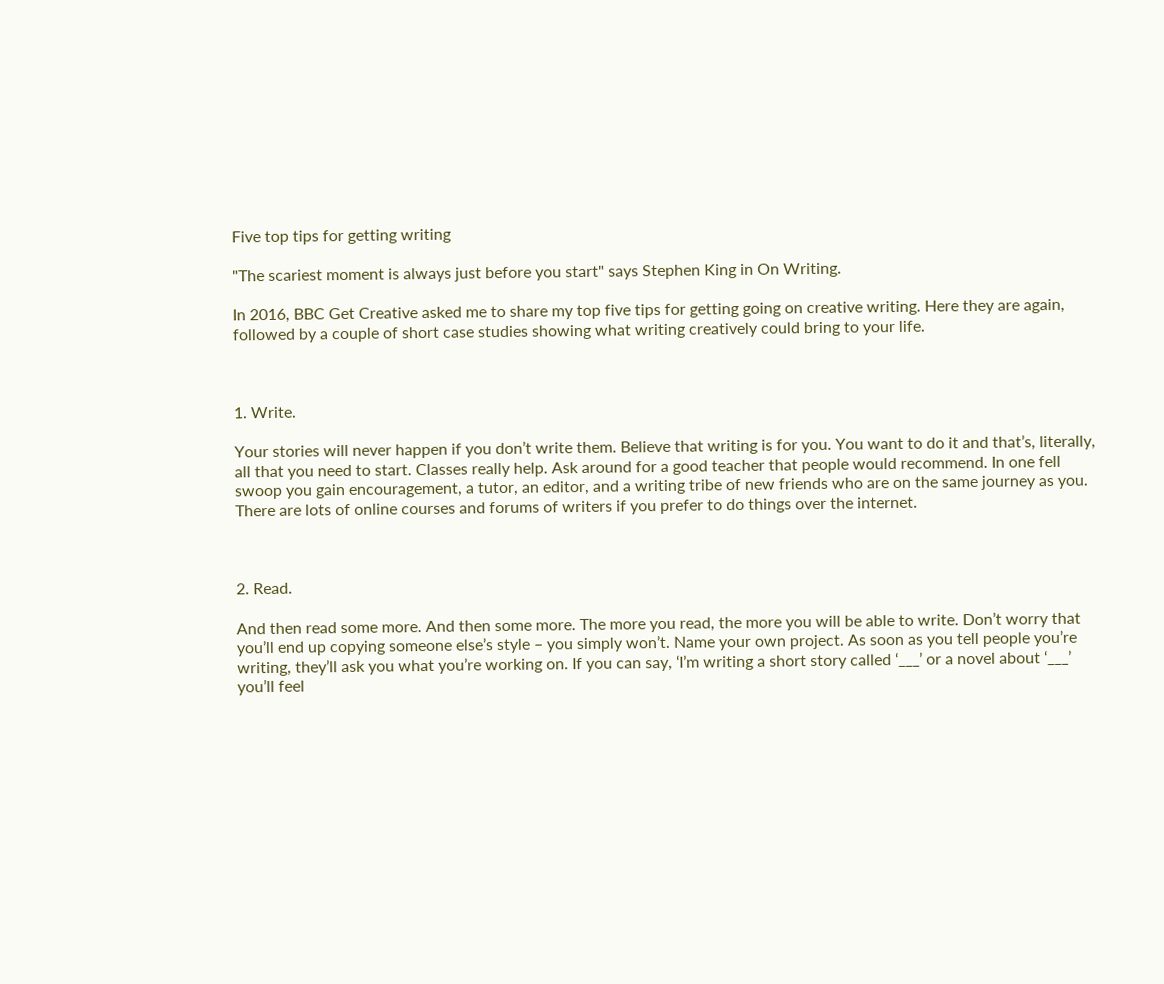Five top tips for getting writing

"The scariest moment is always just before you start" says Stephen King in On Writing.

In 2016, BBC Get Creative asked me to share my top five tips for getting going on creative writing. Here they are again, followed by a couple of short case studies showing what writing creatively could bring to your life.



1. Write.

Your stories will never happen if you don’t write them. Believe that writing is for you. You want to do it and that’s, literally, all that you need to start. Classes really help. Ask around for a good teacher that people would recommend. In one fell swoop you gain encouragement, a tutor, an editor, and a writing tribe of new friends who are on the same journey as you. There are lots of online courses and forums of writers if you prefer to do things over the internet.



2. Read.

And then read some more. And then some more. The more you read, the more you will be able to write. Don’t worry that you’ll end up copying someone else’s style – you simply won’t. Name your own project. As soon as you tell people you’re writing, they’ll ask you what you’re working on. If you can say, ‘I’m writing a short story called ‘___’ or a novel about ‘___’ you’ll feel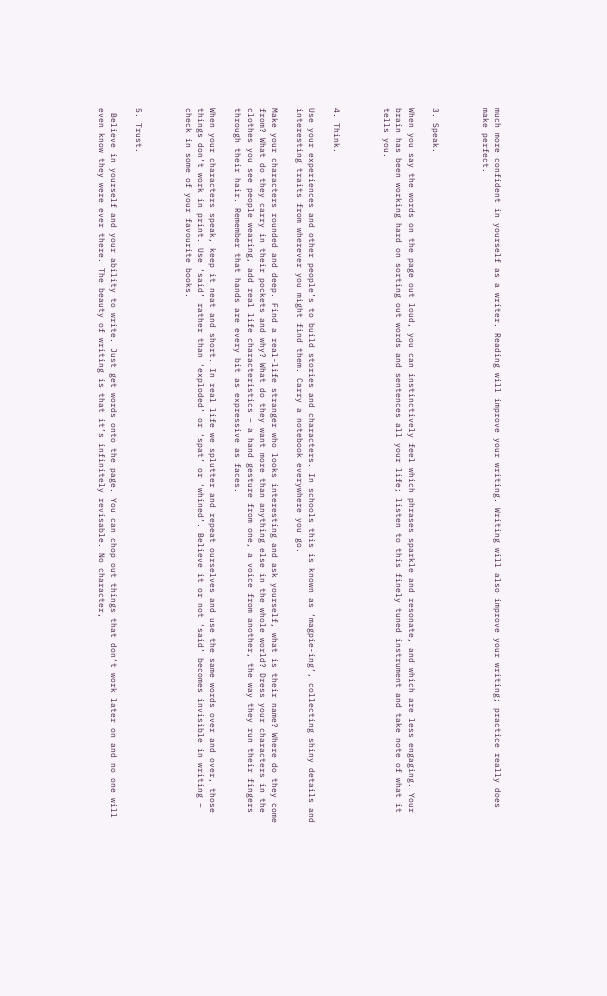much more confident in yourself as a writer. Reading will improve your writing. Writing will also improve your writing; practice really does make perfect.



3. Speak.

When you say the words on the page out loud, you can instinctively feel which phrases sparkle and resonate, and which are less engaging. Your brain has been working hard on sorting out words and sentences all your life; listen to this finely tuned instrument and take note of what it tells you.



4. Think.

Use your experiences and other people’s to build stories and characters. In schools this is known as ‘magpie-ing’, collecting shiny details and interesting traits from wherever you might find them. Carry a notebook everywhere you go.

Make your characters rounded and deep. Find a real-life stranger who looks interesting and ask yourself, what is their name? Where do they come from? What do they carry in their pockets and why? What do they want more than anything else in the whole world? Dress your characters in the clothes you see people wearing, add real life characteristics – a hand gesture from one, a voice from another, the way they run their fingers through their hair. Remember that hands are every bit as expressive as faces.

When your characters speak, keep it neat and short. In real life we splutter and repeat ourselves and use the same words over and over, those things don’t work in print. Use ‘said’ rather than ‘exploded’ or ‘spat’ or ‘whined’. Believe it or not ‘said’ becomes invisible in writing – check in some of your favourite books.



5. Trust.

 Believe in yourself and your ability to write. Just get words onto the page. You can chop out things that don‘t work later on and no one will even know they were ever there. The beauty of writing is that it’s infinitely revisable. No character,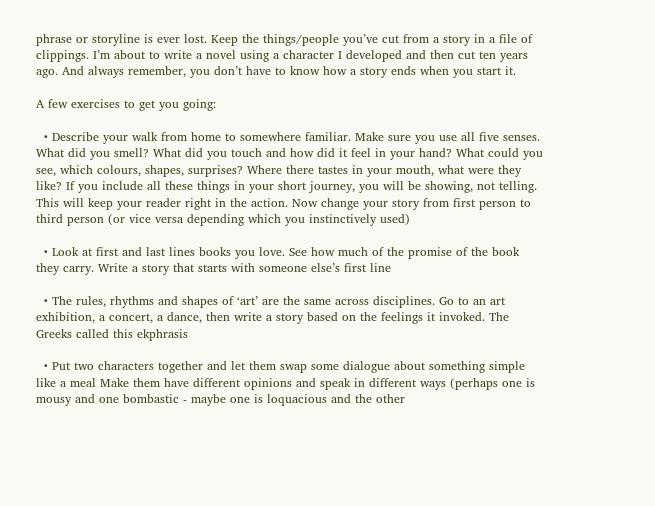phrase or storyline is ever lost. Keep the things/people you’ve cut from a story in a file of clippings. I’m about to write a novel using a character I developed and then cut ten years ago. And always remember, you don’t have to know how a story ends when you start it.

A few exercises to get you going:

  • Describe your walk from home to somewhere familiar. Make sure you use all five senses. What did you smell? What did you touch and how did it feel in your hand? What could you see, which colours, shapes, surprises? Where there tastes in your mouth, what were they like? If you include all these things in your short journey, you will be showing, not telling. This will keep your reader right in the action. Now change your story from first person to third person (or vice versa depending which you instinctively used)

  • Look at first and last lines books you love. See how much of the promise of the book they carry. Write a story that starts with someone else’s first line

  • The rules, rhythms and shapes of ‘art’ are the same across disciplines. Go to an art exhibition, a concert, a dance, then write a story based on the feelings it invoked. The Greeks called this ekphrasis

  • Put two characters together and let them swap some dialogue about something simple like a meal Make them have different opinions and speak in different ways (perhaps one is mousy and one bombastic - maybe one is loquacious and the other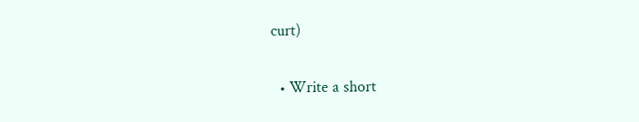curt)

  • Write a short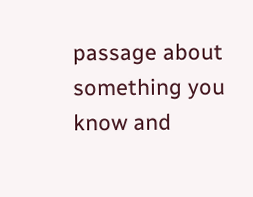passage about something you know and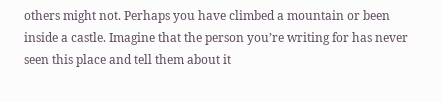others might not. Perhaps you have climbed a mountain or been inside a castle. Imagine that the person you’re writing for has never seen this place and tell them about it